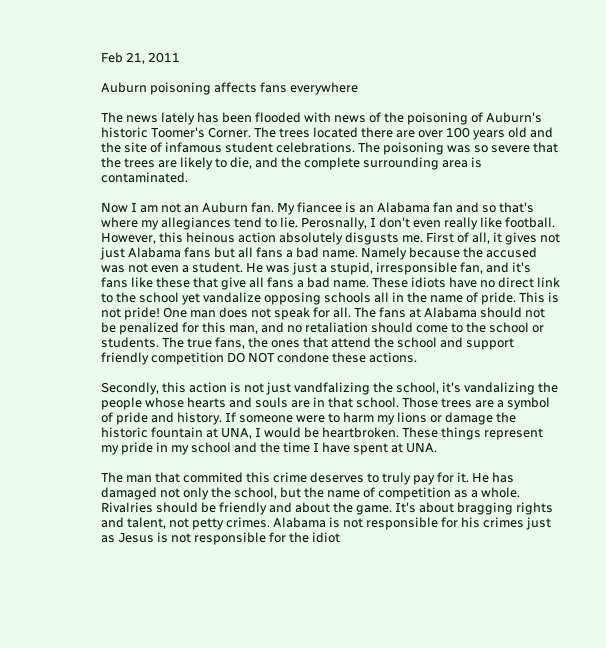Feb 21, 2011

Auburn poisoning affects fans everywhere

The news lately has been flooded with news of the poisoning of Auburn's historic Toomer's Corner. The trees located there are over 100 years old and the site of infamous student celebrations. The poisoning was so severe that the trees are likely to die, and the complete surrounding area is contaminated.

Now I am not an Auburn fan. My fiancee is an Alabama fan and so that's where my allegiances tend to lie. Perosnally, I don't even really like football. However, this heinous action absolutely disgusts me. First of all, it gives not just Alabama fans but all fans a bad name. Namely because the accused was not even a student. He was just a stupid, irresponsible fan, and it's fans like these that give all fans a bad name. These idiots have no direct link to the school yet vandalize opposing schools all in the name of pride. This is not pride! One man does not speak for all. The fans at Alabama should not be penalized for this man, and no retaliation should come to the school or students. The true fans, the ones that attend the school and support friendly competition DO NOT condone these actions.

Secondly, this action is not just vandfalizing the school, it's vandalizing the people whose hearts and souls are in that school. Those trees are a symbol of pride and history. If someone were to harm my lions or damage the historic fountain at UNA, I would be heartbroken. These things represent my pride in my school and the time I have spent at UNA.

The man that commited this crime deserves to truly pay for it. He has damaged not only the school, but the name of competition as a whole. Rivalries should be friendly and about the game. It's about bragging rights and talent, not petty crimes. Alabama is not responsible for his crimes just as Jesus is not responsible for the idiot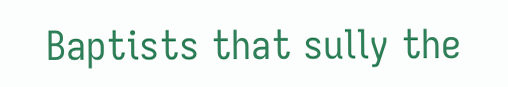Baptists that sully the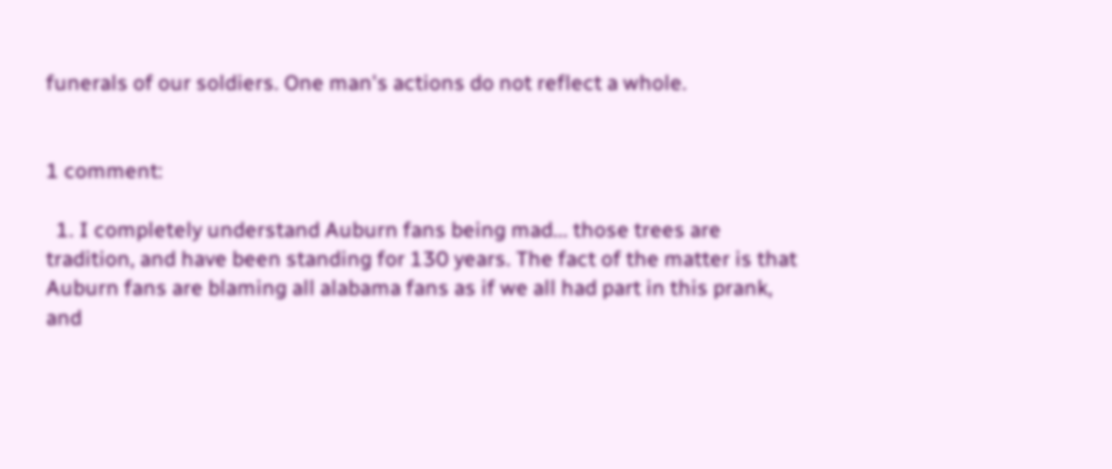funerals of our soldiers. One man's actions do not reflect a whole.


1 comment:

  1. I completely understand Auburn fans being mad... those trees are tradition, and have been standing for 130 years. The fact of the matter is that Auburn fans are blaming all alabama fans as if we all had part in this prank, and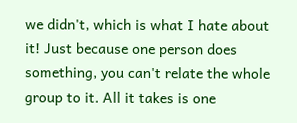we didn't, which is what I hate about it! Just because one person does something, you can't relate the whole group to it. All it takes is one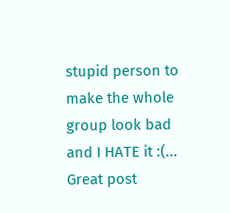stupid person to make the whole group look bad and I HATE it :(... Great post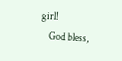girl!
    God bless,